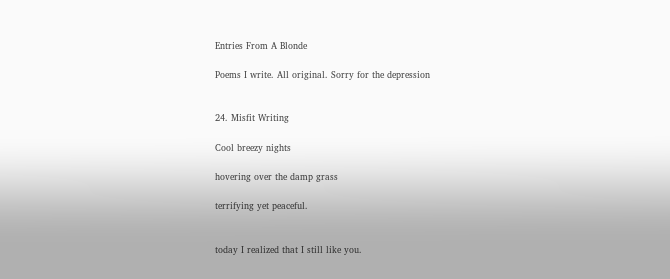Entries From A Blonde

Poems I write. All original. Sorry for the depression


24. Misfit Writing

Cool breezy nights

hovering over the damp grass

terrifying yet peaceful.


today I realized that I still like you.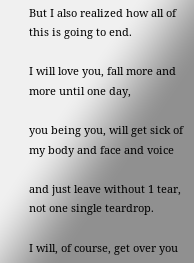But I also realized how all of this is going to end.

I will love you, fall more and more until one day,

you being you, will get sick of my body and face and voice

and just leave without 1 tear, not one single teardrop.

I will, of course, get over you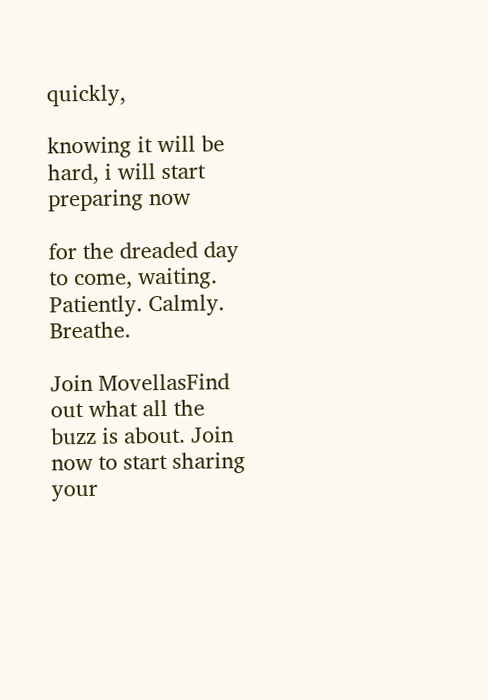quickly,

knowing it will be hard, i will start preparing now

for the dreaded day to come, waiting. Patiently. Calmly. Breathe.

Join MovellasFind out what all the buzz is about. Join now to start sharing your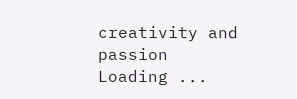creativity and passion
Loading ...